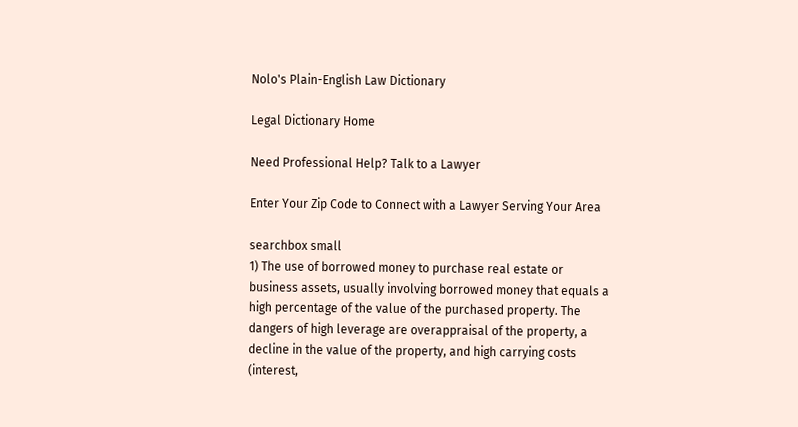Nolo's Plain-English Law Dictionary

Legal Dictionary Home

Need Professional Help? Talk to a Lawyer

Enter Your Zip Code to Connect with a Lawyer Serving Your Area

searchbox small
1) The use of borrowed money to purchase real estate or business assets, usually involving borrowed money that equals a high percentage of the value of the purchased property. The dangers of high leverage are overappraisal of the property, a decline in the value of the property, and high carrying costs (interest,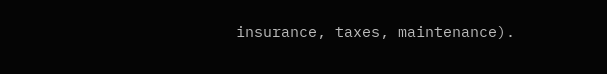insurance, taxes, maintenance).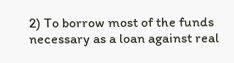2) To borrow most of the funds necessary as a loan against real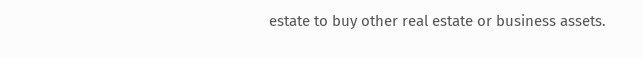estate to buy other real estate or business assets.